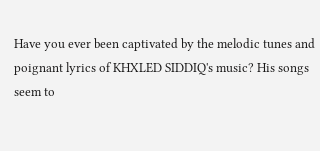Have you ever been captivated by the melodic tunes and poignant lyrics of KHXLED SIDDIQ's music? His songs seem to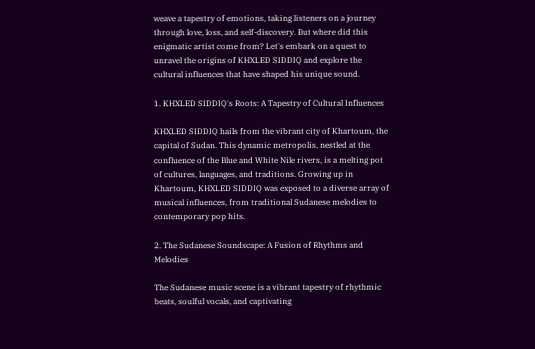weave a tapestry of emotions, taking listeners on a journey through love, loss, and self-discovery. But where did this enigmatic artist come from? Let's embark on a quest to unravel the origins of KHXLED SIDDIQ and explore the cultural influences that have shaped his unique sound.

1. KHXLED SIDDIQ's Roots: A Tapestry of Cultural Influences

KHXLED SIDDIQ hails from the vibrant city of Khartoum, the capital of Sudan. This dynamic metropolis, nestled at the confluence of the Blue and White Nile rivers, is a melting pot of cultures, languages, and traditions. Growing up in Khartoum, KHXLED SIDDIQ was exposed to a diverse array of musical influences, from traditional Sudanese melodies to contemporary pop hits.

2. The Sudanese Soundscape: A Fusion of Rhythms and Melodies

The Sudanese music scene is a vibrant tapestry of rhythmic beats, soulful vocals, and captivating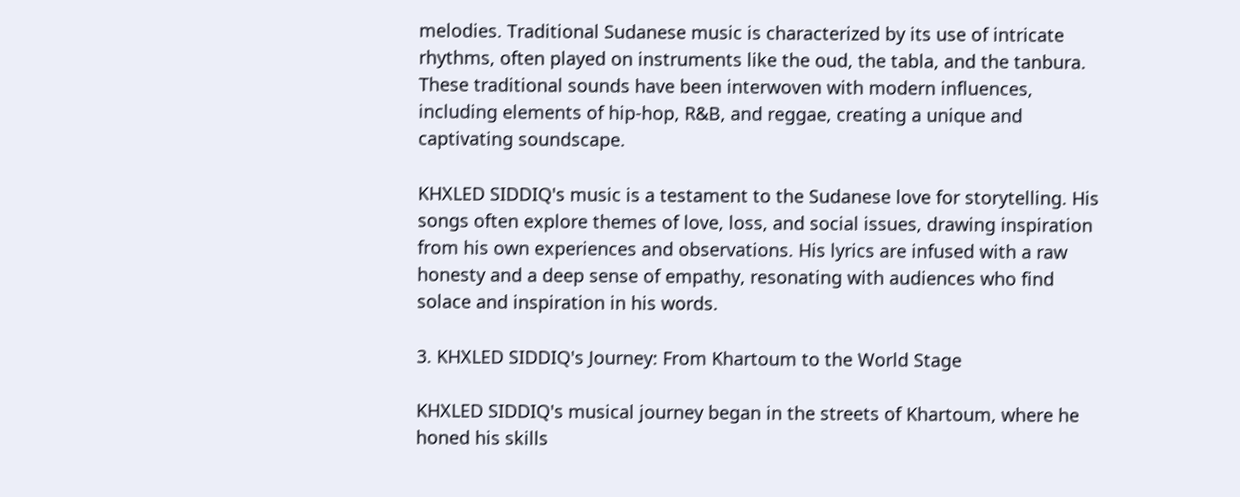melodies. Traditional Sudanese music is characterized by its use of intricate rhythms, often played on instruments like the oud, the tabla, and the tanbura. These traditional sounds have been interwoven with modern influences, including elements of hip-hop, R&B, and reggae, creating a unique and captivating soundscape.

KHXLED SIDDIQ's music is a testament to the Sudanese love for storytelling. His songs often explore themes of love, loss, and social issues, drawing inspiration from his own experiences and observations. His lyrics are infused with a raw honesty and a deep sense of empathy, resonating with audiences who find solace and inspiration in his words.

3. KHXLED SIDDIQ's Journey: From Khartoum to the World Stage

KHXLED SIDDIQ's musical journey began in the streets of Khartoum, where he honed his skills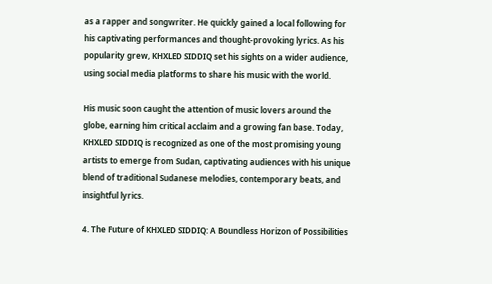as a rapper and songwriter. He quickly gained a local following for his captivating performances and thought-provoking lyrics. As his popularity grew, KHXLED SIDDIQ set his sights on a wider audience, using social media platforms to share his music with the world.

His music soon caught the attention of music lovers around the globe, earning him critical acclaim and a growing fan base. Today, KHXLED SIDDIQ is recognized as one of the most promising young artists to emerge from Sudan, captivating audiences with his unique blend of traditional Sudanese melodies, contemporary beats, and insightful lyrics.

4. The Future of KHXLED SIDDIQ: A Boundless Horizon of Possibilities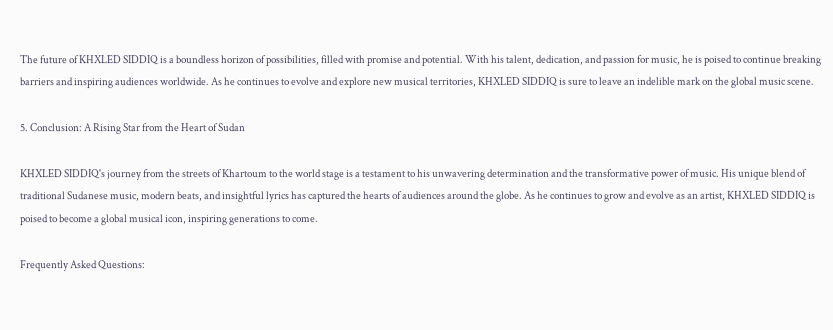The future of KHXLED SIDDIQ is a boundless horizon of possibilities, filled with promise and potential. With his talent, dedication, and passion for music, he is poised to continue breaking barriers and inspiring audiences worldwide. As he continues to evolve and explore new musical territories, KHXLED SIDDIQ is sure to leave an indelible mark on the global music scene.

5. Conclusion: A Rising Star from the Heart of Sudan

KHXLED SIDDIQ's journey from the streets of Khartoum to the world stage is a testament to his unwavering determination and the transformative power of music. His unique blend of traditional Sudanese music, modern beats, and insightful lyrics has captured the hearts of audiences around the globe. As he continues to grow and evolve as an artist, KHXLED SIDDIQ is poised to become a global musical icon, inspiring generations to come.

Frequently Asked Questions: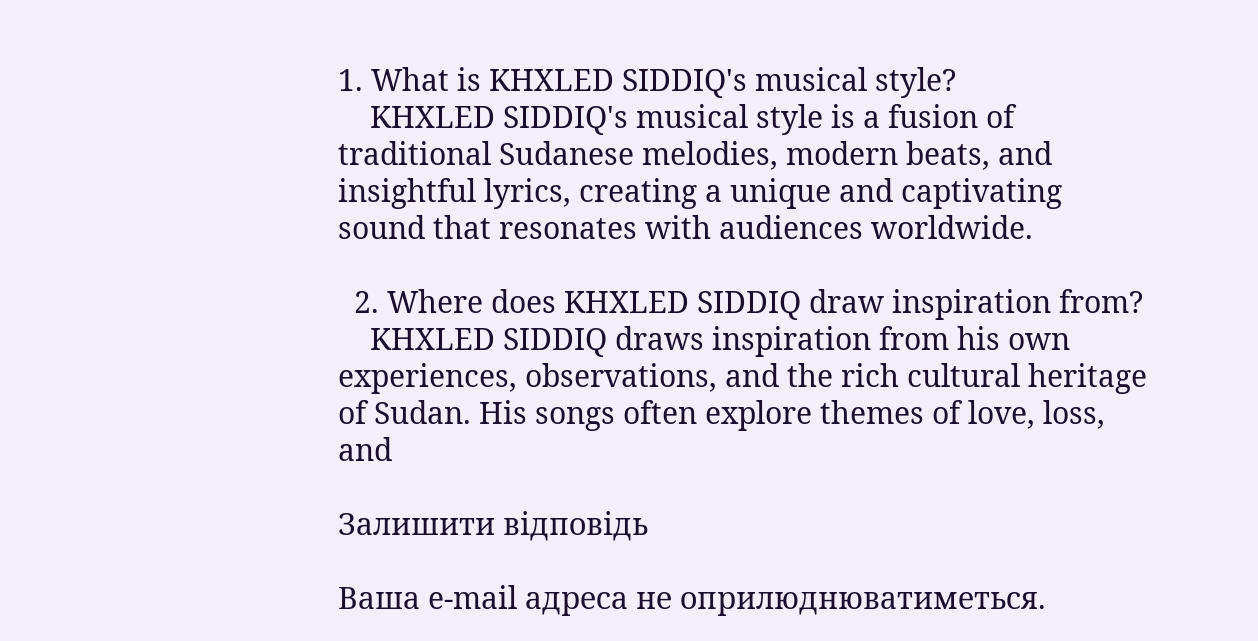1. What is KHXLED SIDDIQ's musical style?
    KHXLED SIDDIQ's musical style is a fusion of traditional Sudanese melodies, modern beats, and insightful lyrics, creating a unique and captivating sound that resonates with audiences worldwide.

  2. Where does KHXLED SIDDIQ draw inspiration from?
    KHXLED SIDDIQ draws inspiration from his own experiences, observations, and the rich cultural heritage of Sudan. His songs often explore themes of love, loss, and

Залишити відповідь

Ваша e-mail адреса не оприлюднюватиметься.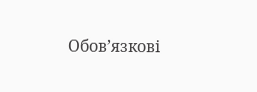Обов’язкові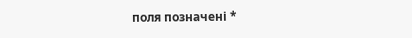поля позначені *